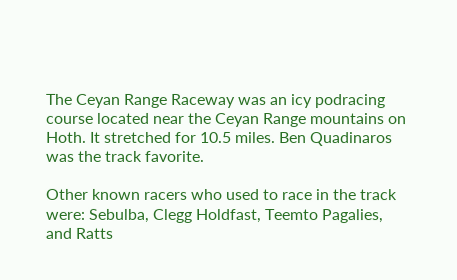The Ceyan Range Raceway was an icy podracing course located near the Ceyan Range mountains on Hoth. It stretched for 10.5 miles. Ben Quadinaros was the track favorite.

Other known racers who used to race in the track were: Sebulba, Clegg Holdfast, Teemto Pagalies, and Ratts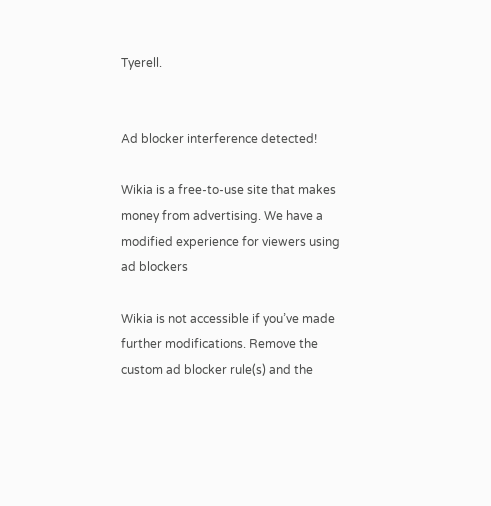Tyerell.


Ad blocker interference detected!

Wikia is a free-to-use site that makes money from advertising. We have a modified experience for viewers using ad blockers

Wikia is not accessible if you’ve made further modifications. Remove the custom ad blocker rule(s) and the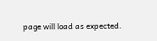page will load as expected.